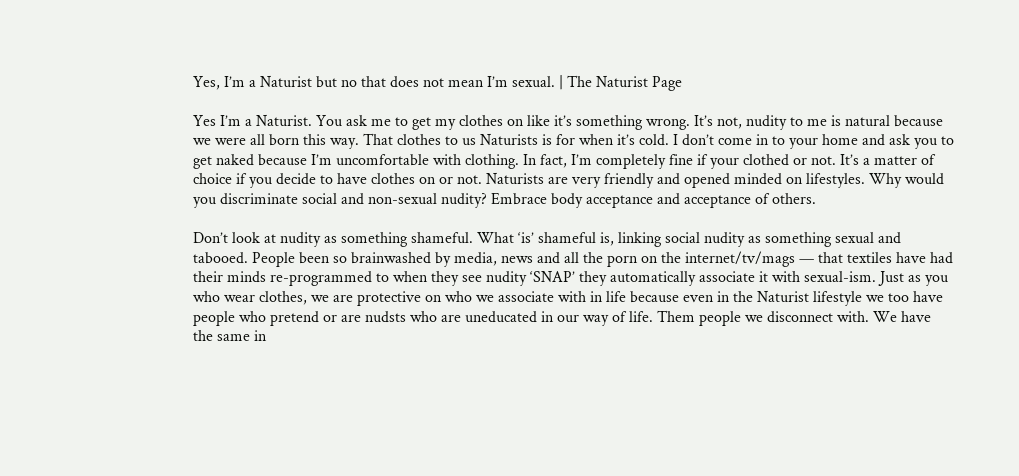Yes, I’m a Naturist but no that does not mean I’m sexual. | The Naturist Page

Yes I’m a Naturist. You ask me to get my clothes on like it’s something wrong. It’s not, nudity to me is natural because we were all born this way. That clothes to us Naturists is for when it’s cold. I don’t come in to your home and ask you to get naked because I’m uncomfortable with clothing. In fact, I’m completely fine if your clothed or not. It’s a matter of choice if you decide to have clothes on or not. Naturists are very friendly and opened minded on lifestyles. Why would you discriminate social and non-sexual nudity? Embrace body acceptance and acceptance of others.

Don’t look at nudity as something shameful. What ‘is’ shameful is, linking social nudity as something sexual and tabooed. People been so brainwashed by media, news and all the porn on the internet/tv/mags — that textiles have had their minds re-programmed to when they see nudity ‘SNAP’ they automatically associate it with sexual-ism. Just as you who wear clothes, we are protective on who we associate with in life because even in the Naturist lifestyle we too have people who pretend or are nudsts who are uneducated in our way of life. Them people we disconnect with. We have the same in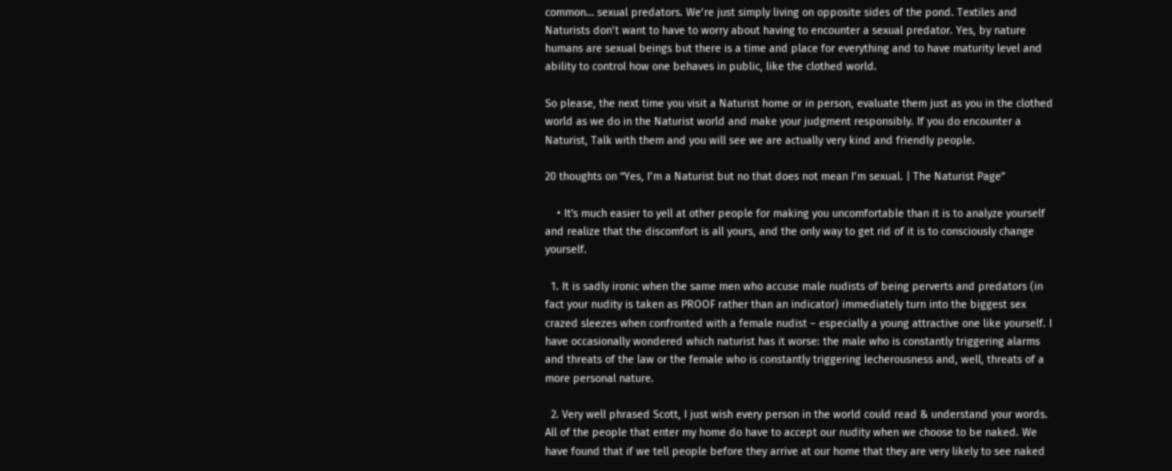common… sexual predators. We’re just simply living on opposite sides of the pond. Textiles and Naturists don’t want to have to worry about having to encounter a sexual predator. Yes, by nature humans are sexual beings but there is a time and place for everything and to have maturity level and ability to control how one behaves in public, like the clothed world.

So please, the next time you visit a Naturist home or in person, evaluate them just as you in the clothed world as we do in the Naturist world and make your judgment responsibly. If you do encounter a Naturist, Talk with them and you will see we are actually very kind and friendly people.

20 thoughts on “Yes, I’m a Naturist but no that does not mean I’m sexual. | The Naturist Page”

    • It's much easier to yell at other people for making you uncomfortable than it is to analyze yourself and realize that the discomfort is all yours, and the only way to get rid of it is to consciously change yourself.

  1. It is sadly ironic when the same men who accuse male nudists of being perverts and predators (in fact your nudity is taken as PROOF rather than an indicator) immediately turn into the biggest sex crazed sleezes when confronted with a female nudist – especially a young attractive one like yourself. I have occasionally wondered which naturist has it worse: the male who is constantly triggering alarms and threats of the law or the female who is constantly triggering lecherousness and, well, threats of a more personal nature.

  2. Very well phrased Scott, I just wish every person in the world could read & understand your words. All of the people that enter my home do have to accept our nudity when we choose to be naked. We have found that if we tell people before they arrive at our home that they are very likely to see naked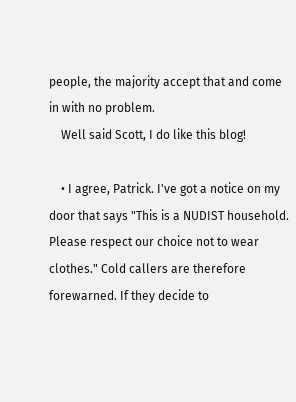people, the majority accept that and come in with no problem.
    Well said Scott, I do like this blog!

    • I agree, Patrick. I've got a notice on my door that says "This is a NUDIST household. Please respect our choice not to wear clothes." Cold callers are therefore forewarned. If they decide to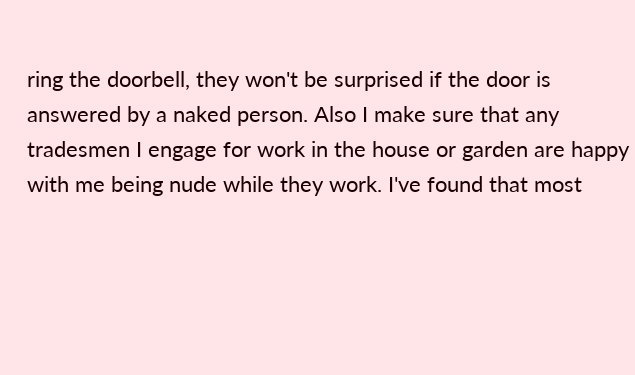ring the doorbell, they won't be surprised if the door is answered by a naked person. Also I make sure that any tradesmen I engage for work in the house or garden are happy with me being nude while they work. I've found that most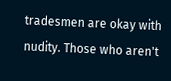tradesmen are okay with nudity. Those who aren't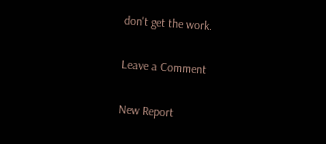don't get the work.

Leave a Comment

New Report